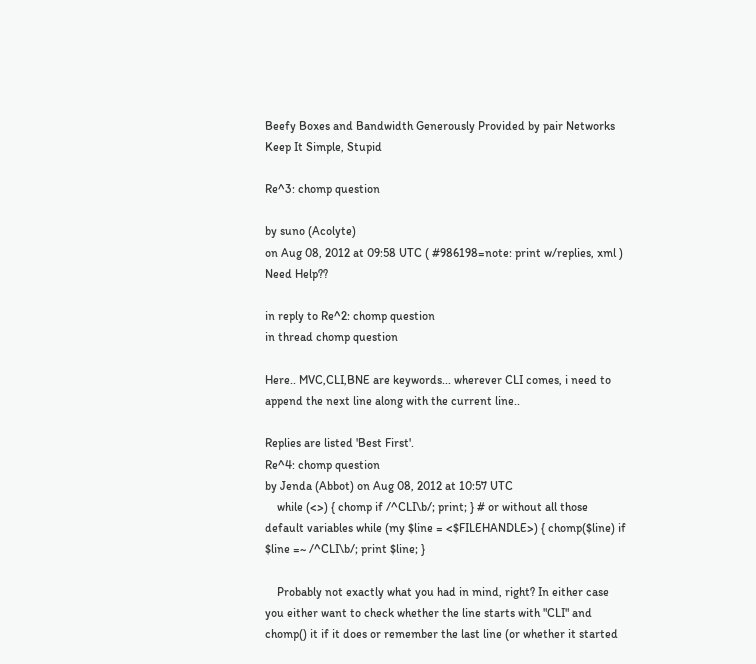Beefy Boxes and Bandwidth Generously Provided by pair Networks
Keep It Simple, Stupid

Re^3: chomp question

by suno (Acolyte)
on Aug 08, 2012 at 09:58 UTC ( #986198=note: print w/replies, xml ) Need Help??

in reply to Re^2: chomp question
in thread chomp question

Here.. MVC,CLI,BNE are keywords... wherever CLI comes, i need to append the next line along with the current line..

Replies are listed 'Best First'.
Re^4: chomp question
by Jenda (Abbot) on Aug 08, 2012 at 10:57 UTC
    while (<>) { chomp if /^CLI\b/; print; } # or without all those default variables while (my $line = <$FILEHANDLE>) { chomp($line) if $line =~ /^CLI\b/; print $line; }

    Probably not exactly what you had in mind, right? In either case you either want to check whether the line starts with "CLI" and chomp() it if it does or remember the last line (or whether it started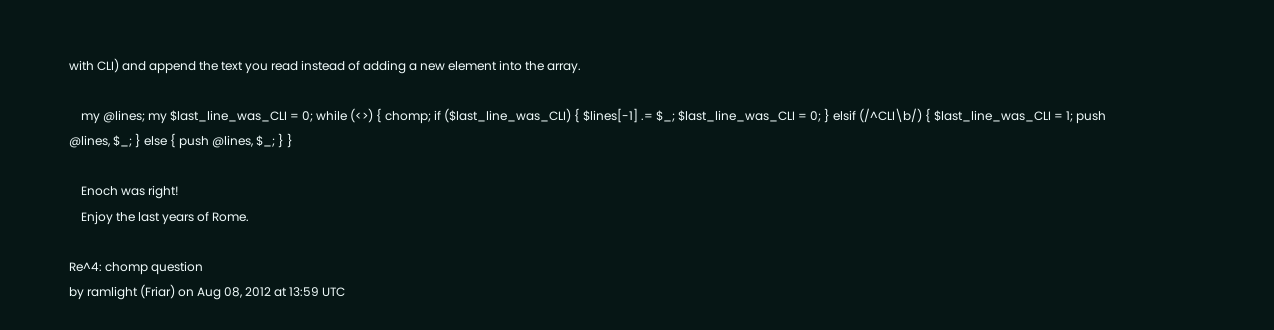with CLI) and append the text you read instead of adding a new element into the array.

    my @lines; my $last_line_was_CLI = 0; while (<>) { chomp; if ($last_line_was_CLI) { $lines[-1] .= $_; $last_line_was_CLI = 0; } elsif (/^CLI\b/) { $last_line_was_CLI = 1; push @lines, $_; } else { push @lines, $_; } }

    Enoch was right!
    Enjoy the last years of Rome.

Re^4: chomp question
by ramlight (Friar) on Aug 08, 2012 at 13:59 UTC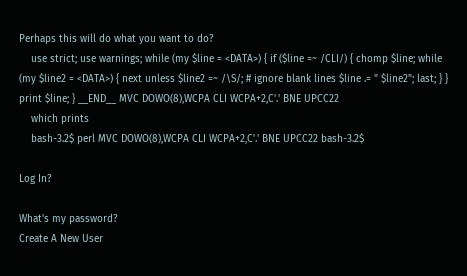Perhaps this will do what you want to do?
    use strict; use warnings; while (my $line = <DATA>) { if ($line =~ /CLI/) { chomp $line; while (my $line2 = <DATA>) { next unless $line2 =~ /\S/; # ignore blank lines $line .= " $line2"; last; } } print $line; } __END__ MVC DOWO(8),WCPA CLI WCPA+2,C'.' BNE UPCC22
    which prints
    bash-3.2$ perl MVC DOWO(8),WCPA CLI WCPA+2,C'.' BNE UPCC22 bash-3.2$

Log In?

What's my password?
Create A New User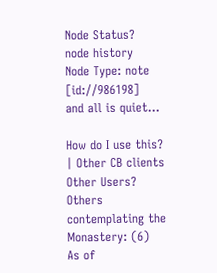Node Status?
node history
Node Type: note [id://986198]
and all is quiet...

How do I use this? | Other CB clients
Other Users?
Others contemplating the Monastery: (6)
As of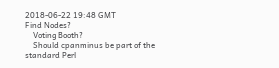2018-06-22 19:48 GMT
Find Nodes?
    Voting Booth?
    Should cpanminus be part of the standard Perl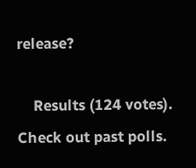release?

    Results (124 votes). Check out past polls.